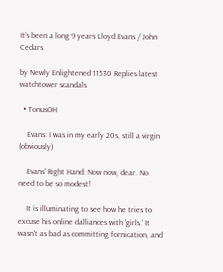It's been a long 9 years Lloyd Evans / John Cedars

by Newly Enlightened 11530 Replies latest watchtower scandals

  • TonusOH

    Evans: I was in my early 20s, still a virgin (obviously)

    Evans' Right Hand: Now now, dear. No need to be so modest!

    It is illuminating to see how he tries to excuse his online dalliances with 'girls.' It wasn't as bad as committing fornication, and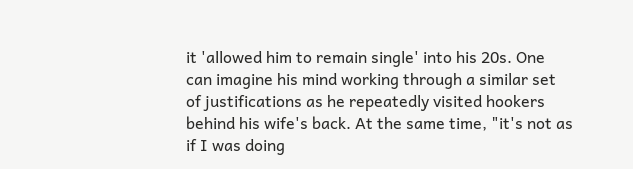it 'allowed him to remain single' into his 20s. One can imagine his mind working through a similar set of justifications as he repeatedly visited hookers behind his wife's back. At the same time, "it's not as if I was doing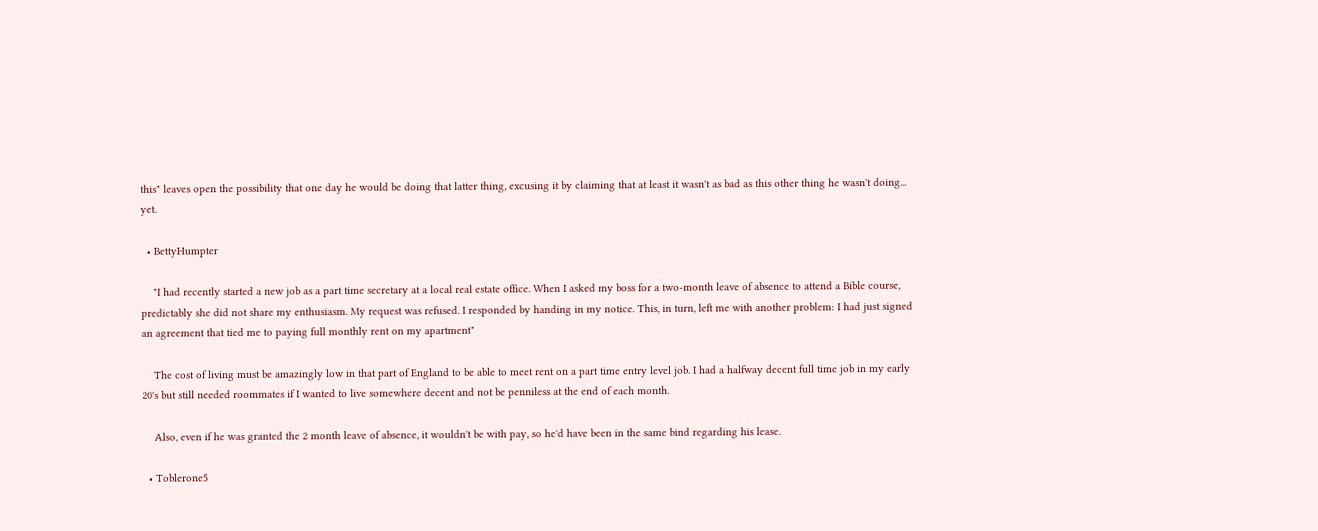this" leaves open the possibility that one day he would be doing that latter thing, excusing it by claiming that at least it wasn't as bad as this other thing he wasn't doing... yet.

  • BettyHumpter

    "I had recently started a new job as a part time secretary at a local real estate office. When I asked my boss for a two-month leave of absence to attend a Bible course, predictably she did not share my enthusiasm. My request was refused. I responded by handing in my notice. This, in turn, left me with another problem: I had just signed an agreement that tied me to paying full monthly rent on my apartment"

    The cost of living must be amazingly low in that part of England to be able to meet rent on a part time entry level job. I had a halfway decent full time job in my early 20's but still needed roommates if I wanted to live somewhere decent and not be penniless at the end of each month.

    Also, even if he was granted the 2 month leave of absence, it wouldn't be with pay, so he'd have been in the same bind regarding his lease.

  • Toblerone5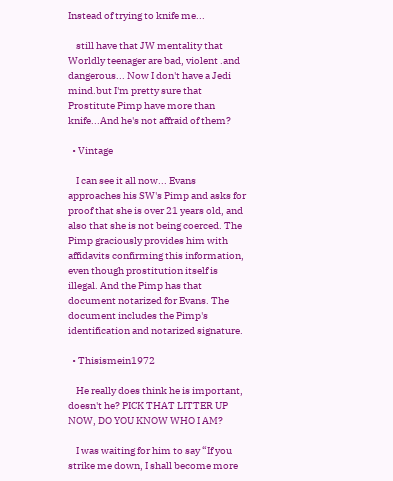Instead of trying to knife me...

    still have that JW mentality that Worldly teenager are bad, violent .and dangerous... Now I don't have a Jedi mind.but I'm pretty sure that Prostitute Pimp have more than knife...And he's not affraid of them?

  • Vintage

    I can see it all now... Evans approaches his SW's Pimp and asks for proof that she is over 21 years old, and also that she is not being coerced. The Pimp graciously provides him with affidavits confirming this information, even though prostitution itself is illegal. And the Pimp has that document notarized for Evans. The document includes the Pimp's identification and notarized signature.

  • Thisismein1972

    He really does think he is important, doesn't he? PICK THAT LITTER UP NOW, DO YOU KNOW WHO I AM?

    I was waiting for him to say “If you strike me down, I shall become more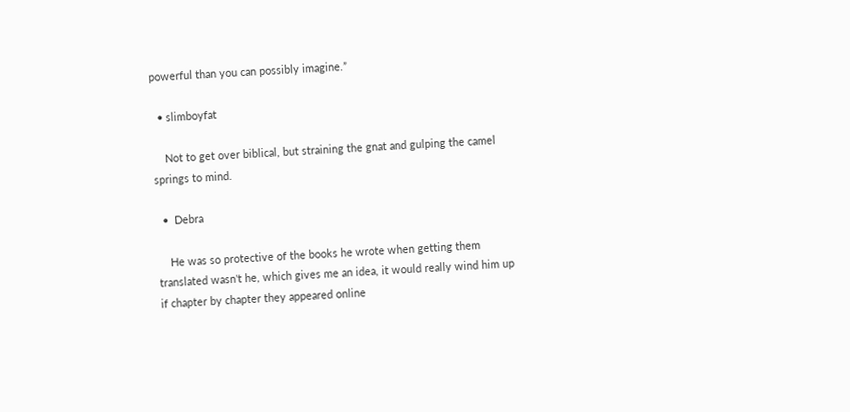powerful than you can possibly imagine.”

  • slimboyfat

    Not to get over biblical, but straining the gnat and gulping the camel springs to mind.

  •  Debra

    He was so protective of the books he wrote when getting them translated wasn't he, which gives me an idea, it would really wind him up if chapter by chapter they appeared online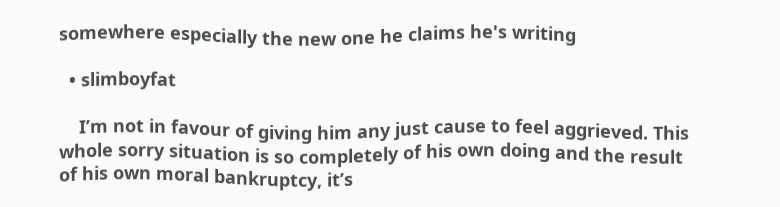somewhere especially the new one he claims he's writing

  • slimboyfat

    I’m not in favour of giving him any just cause to feel aggrieved. This whole sorry situation is so completely of his own doing and the result of his own moral bankruptcy, it’s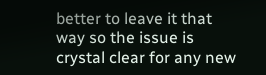better to leave it that way so the issue is crystal clear for any new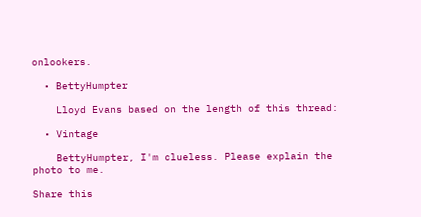onlookers.

  • BettyHumpter

    Lloyd Evans based on the length of this thread:

  • Vintage

    BettyHumpter, I'm clueless. Please explain the photo to me.

Share this